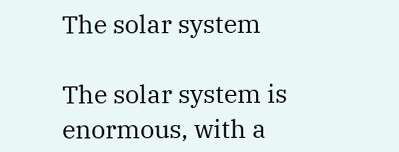The solar system

The solar system is enormous, with a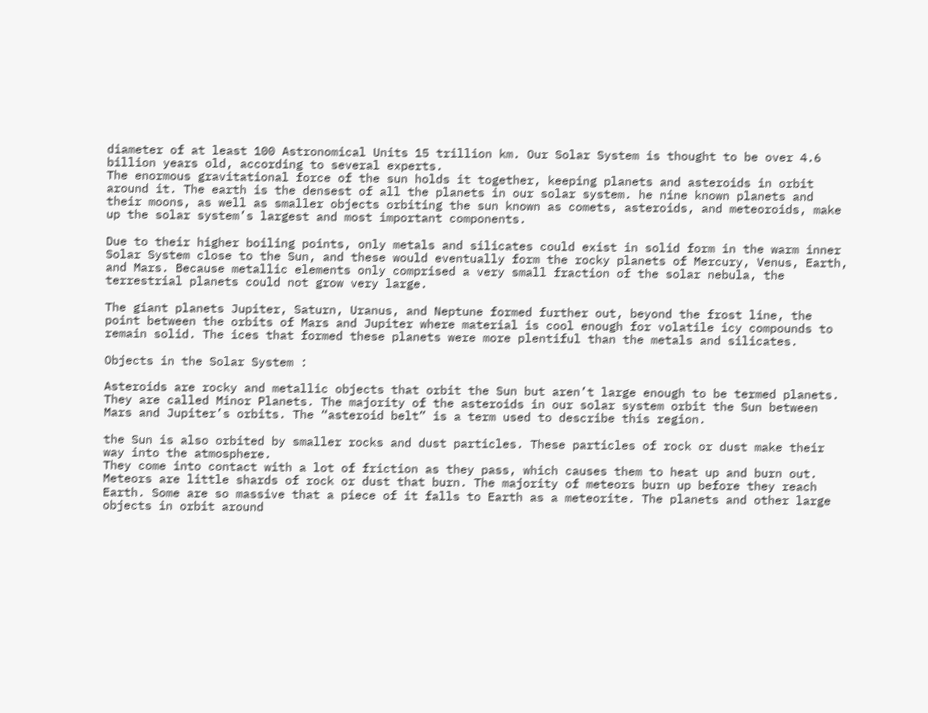diameter of at least 100 Astronomical Units 15 trillion km. Our Solar System is thought to be over 4.6 billion years old, according to several experts.
The enormous gravitational force of the sun holds it together, keeping planets and asteroids in orbit around it. The earth is the densest of all the planets in our solar system. he nine known planets and their moons, as well as smaller objects orbiting the sun known as comets, asteroids, and meteoroids, make up the solar system’s largest and most important components.

Due to their higher boiling points, only metals and silicates could exist in solid form in the warm inner Solar System close to the Sun, and these would eventually form the rocky planets of Mercury, Venus, Earth, and Mars. Because metallic elements only comprised a very small fraction of the solar nebula, the terrestrial planets could not grow very large.

The giant planets Jupiter, Saturn, Uranus, and Neptune formed further out, beyond the frost line, the point between the orbits of Mars and Jupiter where material is cool enough for volatile icy compounds to remain solid. The ices that formed these planets were more plentiful than the metals and silicates.

Objects in the Solar System :

Asteroids are rocky and metallic objects that orbit the Sun but aren’t large enough to be termed planets. They are called Minor Planets. The majority of the asteroids in our solar system orbit the Sun between Mars and Jupiter’s orbits. The “asteroid belt” is a term used to describe this region.

the Sun is also orbited by smaller rocks and dust particles. These particles of rock or dust make their way into the atmosphere.
They come into contact with a lot of friction as they pass, which causes them to heat up and burn out. Meteors are little shards of rock or dust that burn. The majority of meteors burn up before they reach Earth. Some are so massive that a piece of it falls to Earth as a meteorite. The planets and other large objects in orbit around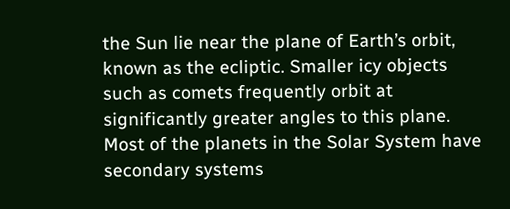the Sun lie near the plane of Earth’s orbit, known as the ecliptic. Smaller icy objects such as comets frequently orbit at significantly greater angles to this plane. Most of the planets in the Solar System have secondary systems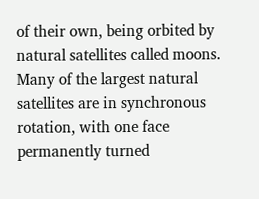of their own, being orbited by natural satellites called moons. Many of the largest natural satellites are in synchronous rotation, with one face permanently turned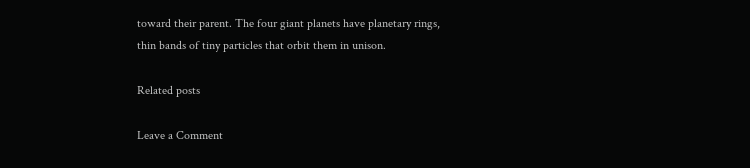toward their parent. The four giant planets have planetary rings, thin bands of tiny particles that orbit them in unison.

Related posts

Leave a Comment